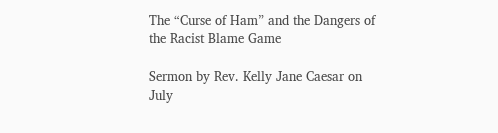The “Curse of Ham” and the Dangers of the Racist Blame Game

Sermon by Rev. Kelly Jane Caesar on July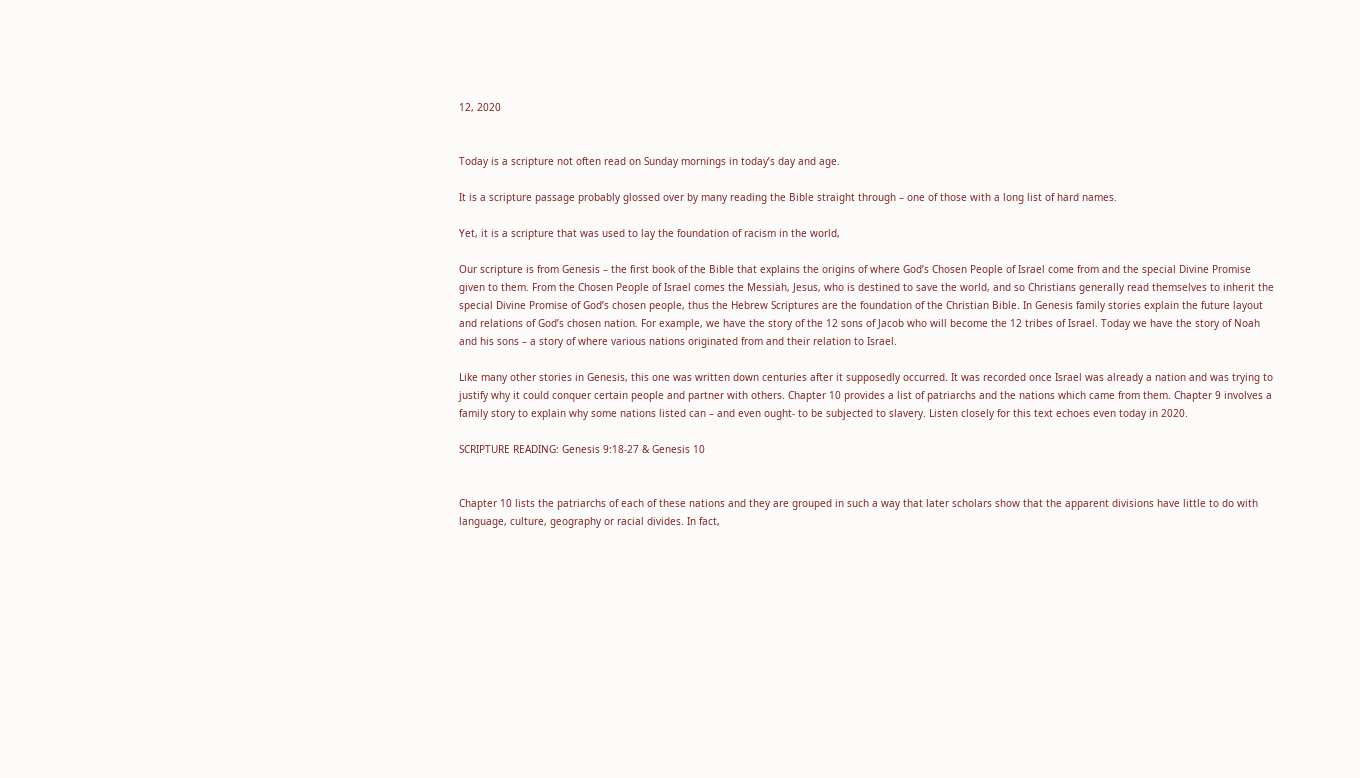12, 2020


Today is a scripture not often read on Sunday mornings in today’s day and age.

It is a scripture passage probably glossed over by many reading the Bible straight through – one of those with a long list of hard names.

Yet, it is a scripture that was used to lay the foundation of racism in the world,

Our scripture is from Genesis – the first book of the Bible that explains the origins of where God’s Chosen People of Israel come from and the special Divine Promise given to them. From the Chosen People of Israel comes the Messiah, Jesus, who is destined to save the world, and so Christians generally read themselves to inherit the special Divine Promise of God’s chosen people, thus the Hebrew Scriptures are the foundation of the Christian Bible. In Genesis family stories explain the future layout and relations of God’s chosen nation. For example, we have the story of the 12 sons of Jacob who will become the 12 tribes of Israel. Today we have the story of Noah and his sons – a story of where various nations originated from and their relation to Israel.

Like many other stories in Genesis, this one was written down centuries after it supposedly occurred. It was recorded once Israel was already a nation and was trying to justify why it could conquer certain people and partner with others. Chapter 10 provides a list of patriarchs and the nations which came from them. Chapter 9 involves a family story to explain why some nations listed can – and even ought- to be subjected to slavery. Listen closely for this text echoes even today in 2020.

SCRIPTURE READING: Genesis 9:18-27 & Genesis 10


Chapter 10 lists the patriarchs of each of these nations and they are grouped in such a way that later scholars show that the apparent divisions have little to do with language, culture, geography or racial divides. In fact,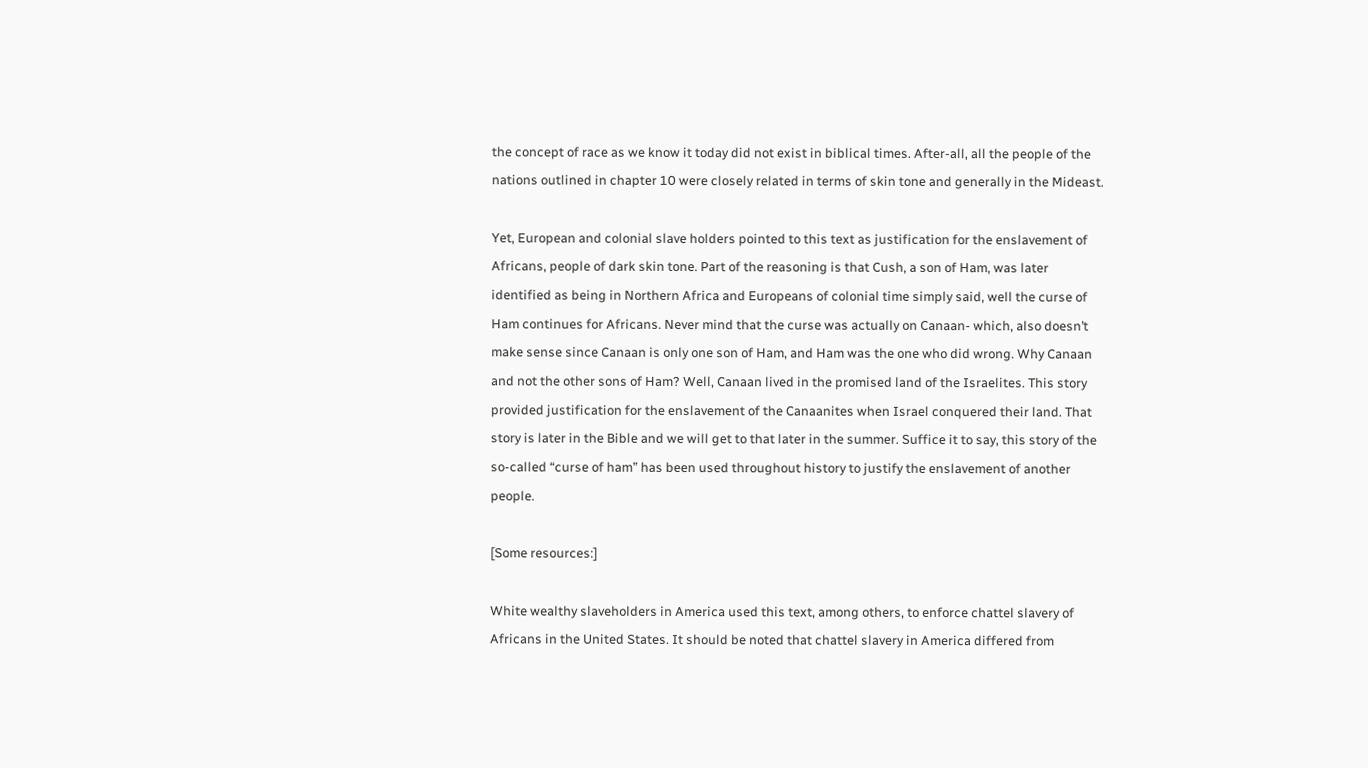the concept of race as we know it today did not exist in biblical times. After-all, all the people of the nations outlined in chapter 10 were closely related in terms of skin tone and generally in the Mideast.

Yet, European and colonial slave holders pointed to this text as justification for the enslavement of Africans, people of dark skin tone. Part of the reasoning is that Cush, a son of Ham, was later identified as being in Northern Africa and Europeans of colonial time simply said, well the curse of Ham continues for Africans. Never mind that the curse was actually on Canaan- which, also doesn’t make sense since Canaan is only one son of Ham, and Ham was the one who did wrong. Why Canaan and not the other sons of Ham? Well, Canaan lived in the promised land of the Israelites. This story provided justification for the enslavement of the Canaanites when Israel conquered their land. That story is later in the Bible and we will get to that later in the summer. Suffice it to say, this story of the so-called “curse of ham” has been used throughout history to justify the enslavement of another people.

[Some resources:]

White wealthy slaveholders in America used this text, among others, to enforce chattel slavery of Africans in the United States. It should be noted that chattel slavery in America differed from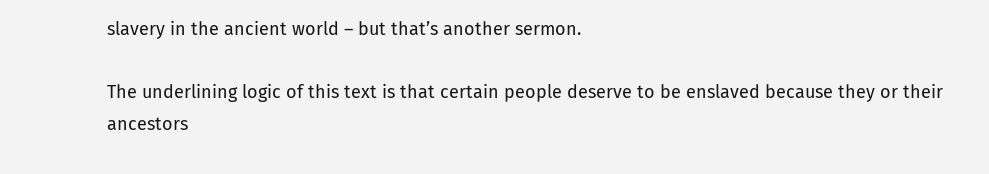slavery in the ancient world – but that’s another sermon.

The underlining logic of this text is that certain people deserve to be enslaved because they or their ancestors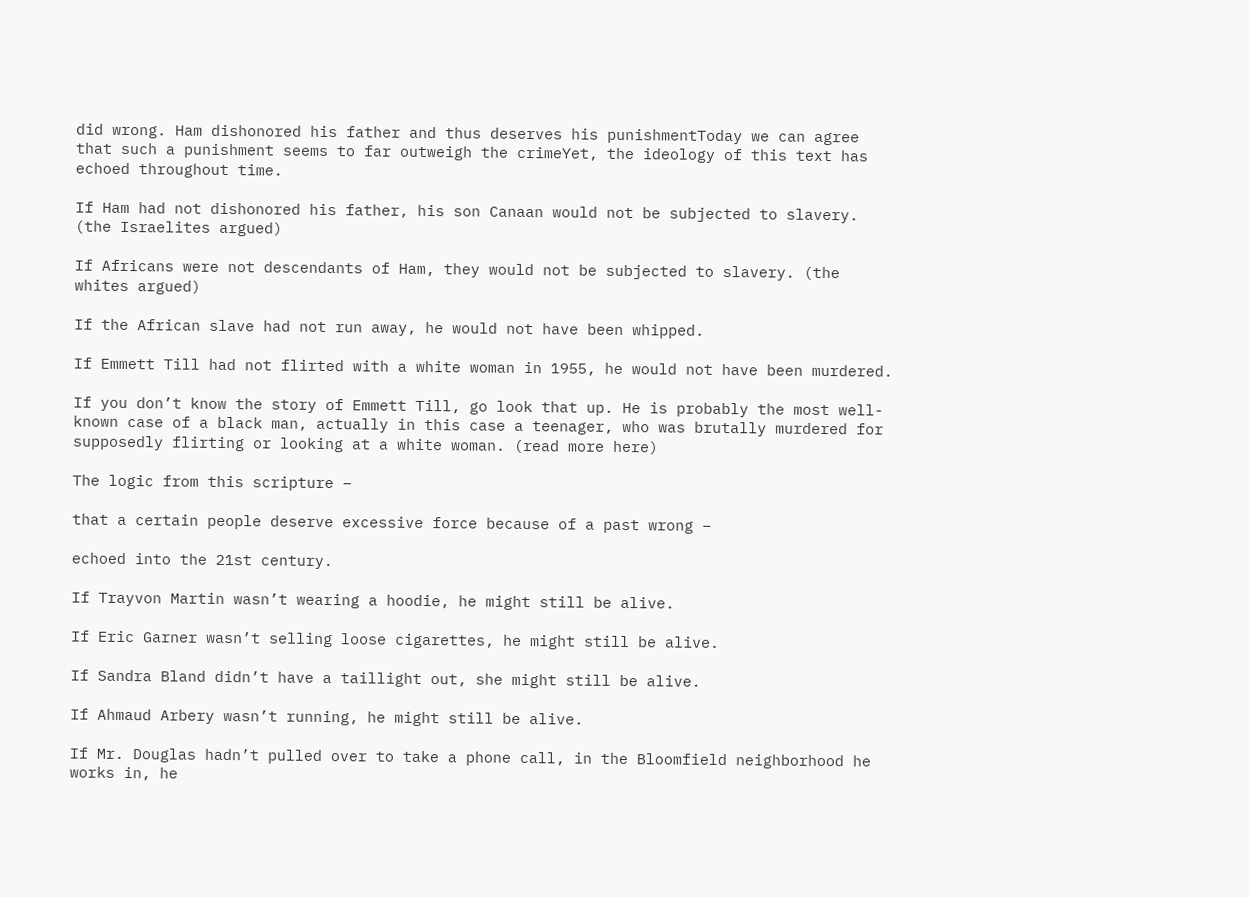did wrong. Ham dishonored his father and thus deserves his punishmentToday we can agree that such a punishment seems to far outweigh the crimeYet, the ideology of this text has echoed throughout time.

If Ham had not dishonored his father, his son Canaan would not be subjected to slavery. (the Israelites argued)

If Africans were not descendants of Ham, they would not be subjected to slavery. (the whites argued)

If the African slave had not run away, he would not have been whipped.

If Emmett Till had not flirted with a white woman in 1955, he would not have been murdered.

If you don’t know the story of Emmett Till, go look that up. He is probably the most well-known case of a black man, actually in this case a teenager, who was brutally murdered for supposedly flirting or looking at a white woman. (read more here)

The logic from this scripture –

that a certain people deserve excessive force because of a past wrong –

echoed into the 21st century.

If Trayvon Martin wasn’t wearing a hoodie, he might still be alive.

If Eric Garner wasn’t selling loose cigarettes, he might still be alive.

If Sandra Bland didn’t have a taillight out, she might still be alive.

If Ahmaud Arbery wasn’t running, he might still be alive.

If Mr. Douglas hadn’t pulled over to take a phone call, in the Bloomfield neighborhood he works in, he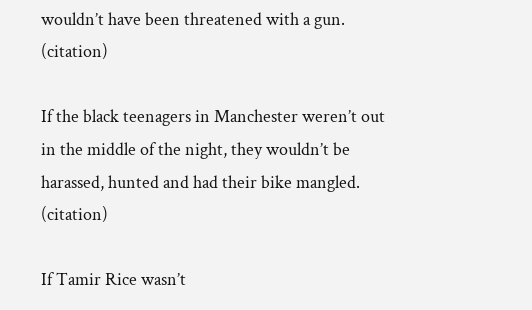wouldn’t have been threatened with a gun. (citation)

If the black teenagers in Manchester weren’t out in the middle of the night, they wouldn’t be harassed, hunted and had their bike mangled. (citation)

If Tamir Rice wasn’t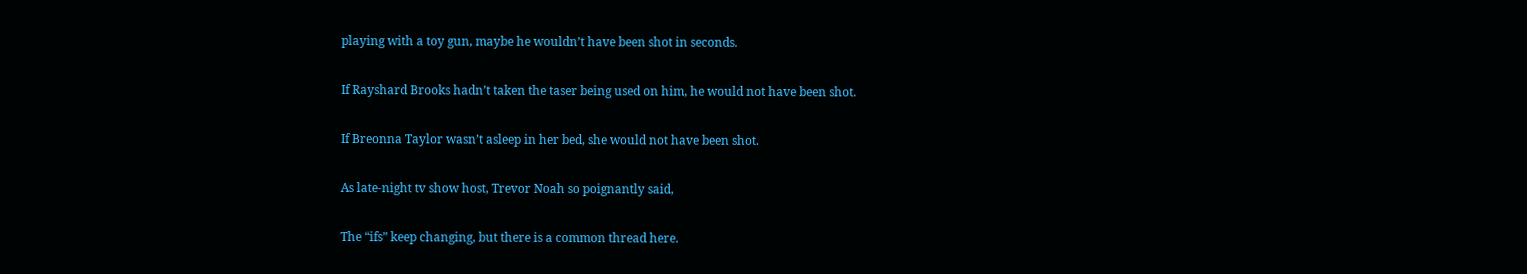playing with a toy gun, maybe he wouldn’t have been shot in seconds.

If Rayshard Brooks hadn’t taken the taser being used on him, he would not have been shot.

If Breonna Taylor wasn’t asleep in her bed, she would not have been shot.

As late-night tv show host, Trevor Noah so poignantly said,

The “ifs” keep changing, but there is a common thread here.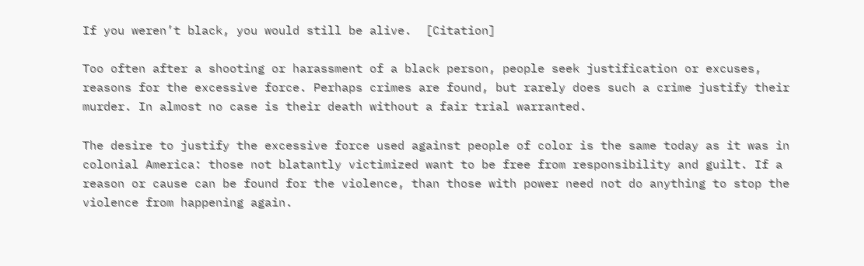If you weren’t black, you would still be alive.  [Citation]

Too often after a shooting or harassment of a black person, people seek justification or excuses, reasons for the excessive force. Perhaps crimes are found, but rarely does such a crime justify their murder. In almost no case is their death without a fair trial warranted.

The desire to justify the excessive force used against people of color is the same today as it was in colonial America: those not blatantly victimized want to be free from responsibility and guilt. If a reason or cause can be found for the violence, than those with power need not do anything to stop the violence from happening again.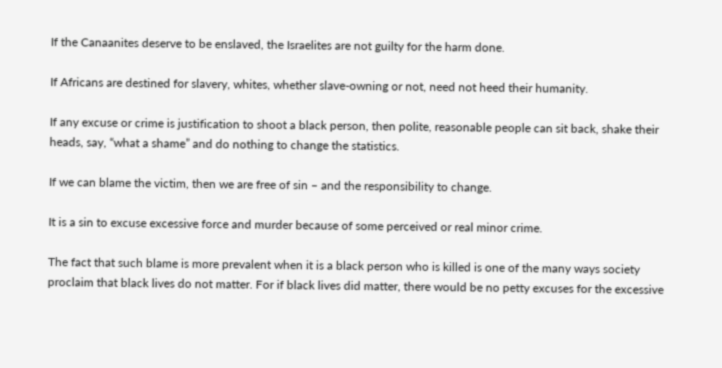If the Canaanites deserve to be enslaved, the Israelites are not guilty for the harm done.

If Africans are destined for slavery, whites, whether slave-owning or not, need not heed their humanity.

If any excuse or crime is justification to shoot a black person, then polite, reasonable people can sit back, shake their heads, say, “what a shame” and do nothing to change the statistics.

If we can blame the victim, then we are free of sin – and the responsibility to change.

It is a sin to excuse excessive force and murder because of some perceived or real minor crime.

The fact that such blame is more prevalent when it is a black person who is killed is one of the many ways society proclaim that black lives do not matter. For if black lives did matter, there would be no petty excuses for the excessive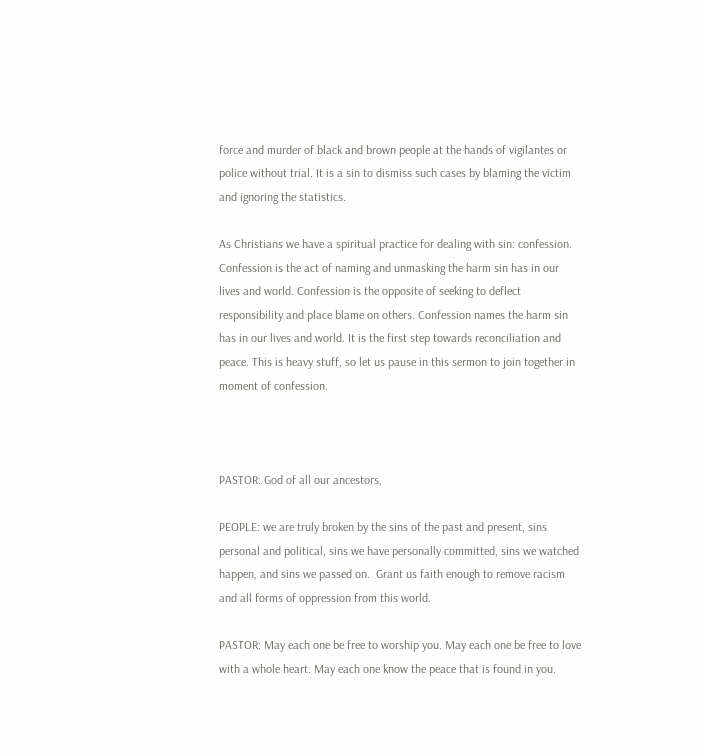force and murder of black and brown people at the hands of vigilantes or police without trial. It is a sin to dismiss such cases by blaming the victim and ignoring the statistics.

As Christians we have a spiritual practice for dealing with sin: confession. Confession is the act of naming and unmasking the harm sin has in our lives and world. Confession is the opposite of seeking to deflect responsibility and place blame on others. Confession names the harm sin has in our lives and world. It is the first step towards reconciliation and peace. This is heavy stuff, so let us pause in this sermon to join together in moment of confession.



PASTOR: God of all our ancestors,

PEOPLE: we are truly broken by the sins of the past and present, sins personal and political, sins we have personally committed, sins we watched happen, and sins we passed on.  Grant us faith enough to remove racism and all forms of oppression from this world.

PASTOR: May each one be free to worship you. May each one be free to love with a whole heart. May each one know the peace that is found in you.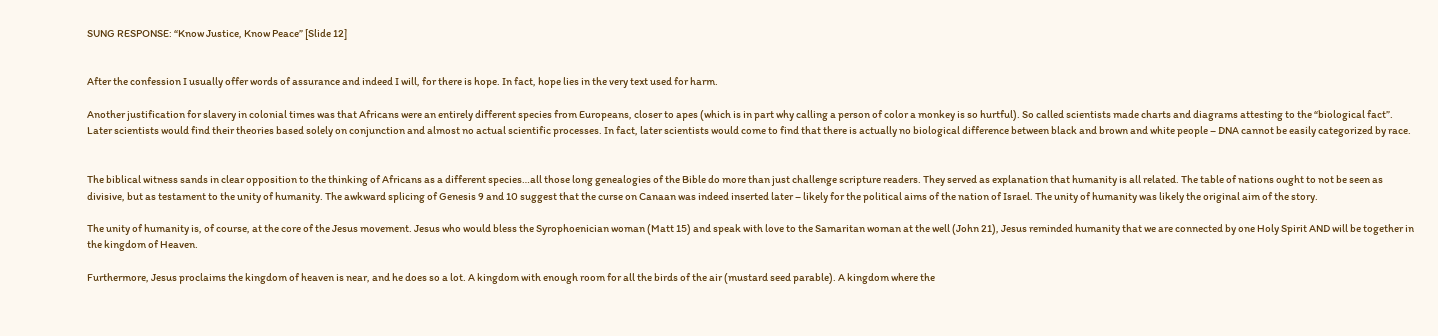SUNG RESPONSE: “Know Justice, Know Peace” [Slide 12]


After the confession I usually offer words of assurance and indeed I will, for there is hope. In fact, hope lies in the very text used for harm.

Another justification for slavery in colonial times was that Africans were an entirely different species from Europeans, closer to apes (which is in part why calling a person of color a monkey is so hurtful). So called scientists made charts and diagrams attesting to the “biological fact”. Later scientists would find their theories based solely on conjunction and almost no actual scientific processes. In fact, later scientists would come to find that there is actually no biological difference between black and brown and white people – DNA cannot be easily categorized by race.


The biblical witness sands in clear opposition to the thinking of Africans as a different species…all those long genealogies of the Bible do more than just challenge scripture readers. They served as explanation that humanity is all related. The table of nations ought to not be seen as divisive, but as testament to the unity of humanity. The awkward splicing of Genesis 9 and 10 suggest that the curse on Canaan was indeed inserted later – likely for the political aims of the nation of Israel. The unity of humanity was likely the original aim of the story.

The unity of humanity is, of course, at the core of the Jesus movement. Jesus who would bless the Syrophoenician woman (Matt 15) and speak with love to the Samaritan woman at the well (John 21), Jesus reminded humanity that we are connected by one Holy Spirit AND will be together in the kingdom of Heaven.

Furthermore, Jesus proclaims the kingdom of heaven is near, and he does so a lot. A kingdom with enough room for all the birds of the air (mustard seed parable). A kingdom where the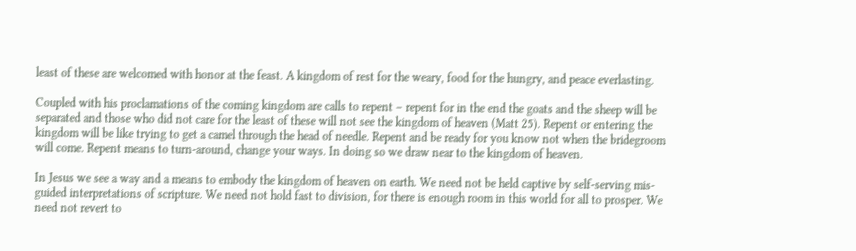least of these are welcomed with honor at the feast. A kingdom of rest for the weary, food for the hungry, and peace everlasting.

Coupled with his proclamations of the coming kingdom are calls to repent – repent for in the end the goats and the sheep will be separated and those who did not care for the least of these will not see the kingdom of heaven (Matt 25). Repent or entering the kingdom will be like trying to get a camel through the head of needle. Repent and be ready for you know not when the bridegroom will come. Repent means to turn-around, change your ways. In doing so we draw near to the kingdom of heaven.

In Jesus we see a way and a means to embody the kingdom of heaven on earth. We need not be held captive by self-serving mis-guided interpretations of scripture. We need not hold fast to division, for there is enough room in this world for all to prosper. We need not revert to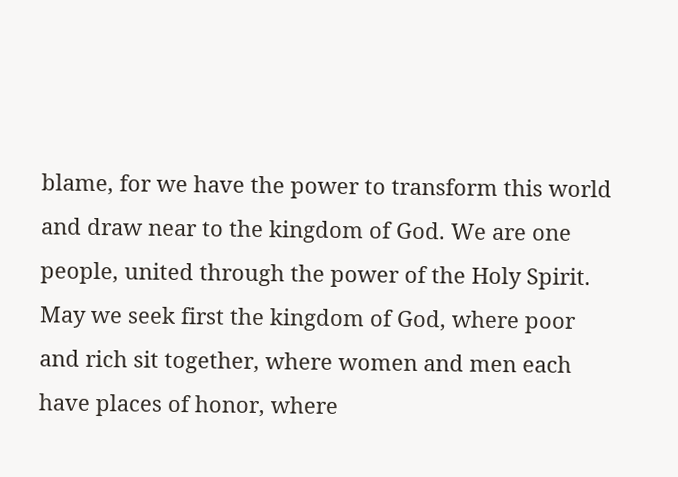blame, for we have the power to transform this world and draw near to the kingdom of God. We are one people, united through the power of the Holy Spirit. May we seek first the kingdom of God, where poor and rich sit together, where women and men each have places of honor, where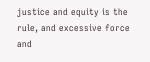justice and equity is the rule, and excessive force and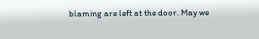blaming are left at the door. May we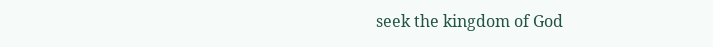seek the kingdom of God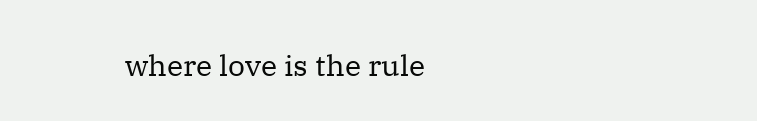where love is the rule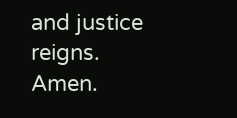and justice reigns. Amen.